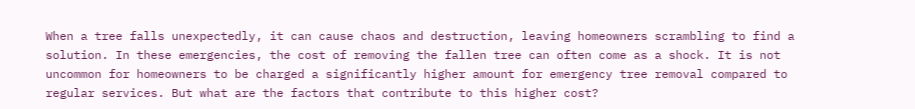When a tree falls unexpectedly, it can cause chaos and destruction, leaving homeowners scrambling to find a solution. In these emergencies, the cost of removing the fallen tree can often come as a shock. It is not uncommon for homeowners to be charged a significantly higher amount for emergency tree removal compared to regular services. But what are the factors that contribute to this higher cost?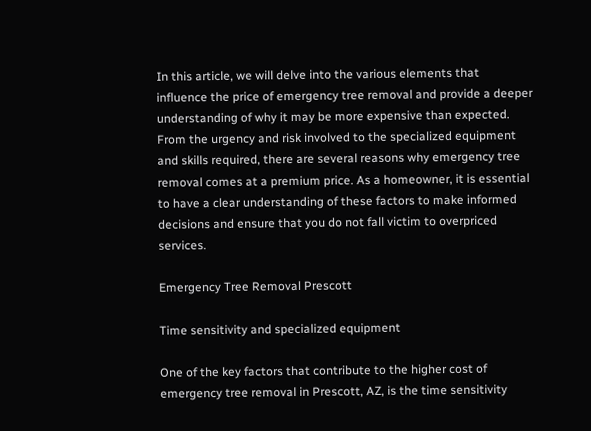In this article, we will delve into the various elements that influence the price of emergency tree removal and provide a deeper understanding of why it may be more expensive than expected. From the urgency and risk involved to the specialized equipment and skills required, there are several reasons why emergency tree removal comes at a premium price. As a homeowner, it is essential to have a clear understanding of these factors to make informed decisions and ensure that you do not fall victim to overpriced services.

Emergency Tree Removal Prescott

Time sensitivity and specialized equipment

One of the key factors that contribute to the higher cost of emergency tree removal in Prescott, AZ, is the time sensitivity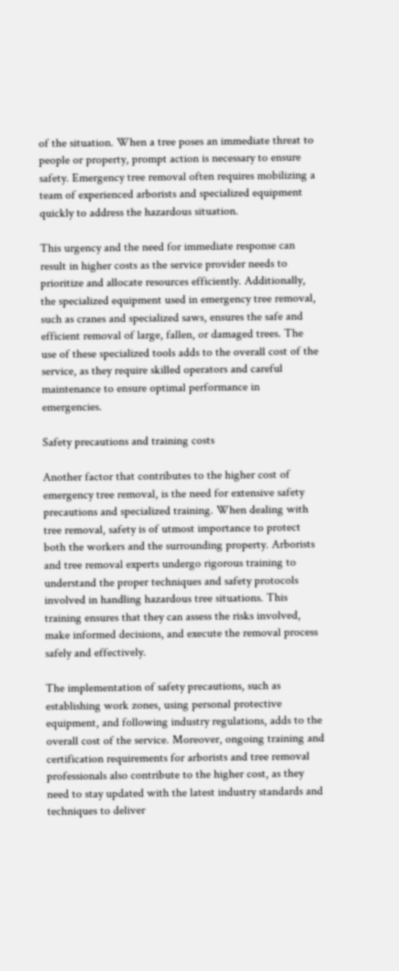of the situation. When a tree poses an immediate threat to people or property, prompt action is necessary to ensure safety. Emergency tree removal often requires mobilizing a team of experienced arborists and specialized equipment quickly to address the hazardous situation.

This urgency and the need for immediate response can result in higher costs as the service provider needs to prioritize and allocate resources efficiently. Additionally, the specialized equipment used in emergency tree removal, such as cranes and specialized saws, ensures the safe and efficient removal of large, fallen, or damaged trees. The use of these specialized tools adds to the overall cost of the service, as they require skilled operators and careful maintenance to ensure optimal performance in emergencies.

Safety precautions and training costs

Another factor that contributes to the higher cost of emergency tree removal, is the need for extensive safety precautions and specialized training. When dealing with tree removal, safety is of utmost importance to protect both the workers and the surrounding property. Arborists and tree removal experts undergo rigorous training to understand the proper techniques and safety protocols involved in handling hazardous tree situations. This training ensures that they can assess the risks involved, make informed decisions, and execute the removal process safely and effectively.

The implementation of safety precautions, such as establishing work zones, using personal protective equipment, and following industry regulations, adds to the overall cost of the service. Moreover, ongoing training and certification requirements for arborists and tree removal professionals also contribute to the higher cost, as they need to stay updated with the latest industry standards and techniques to deliver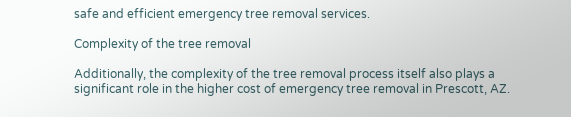safe and efficient emergency tree removal services.

Complexity of the tree removal

Additionally, the complexity of the tree removal process itself also plays a significant role in the higher cost of emergency tree removal in Prescott, AZ.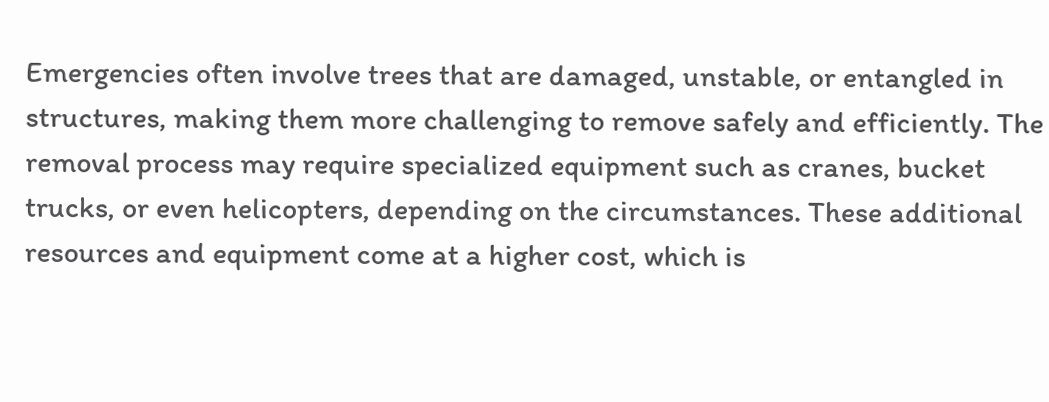Emergencies often involve trees that are damaged, unstable, or entangled in structures, making them more challenging to remove safely and efficiently. The removal process may require specialized equipment such as cranes, bucket trucks, or even helicopters, depending on the circumstances. These additional resources and equipment come at a higher cost, which is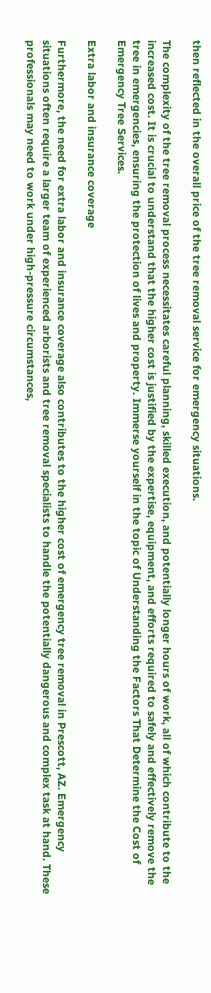then reflected in the overall price of the tree removal service for emergency situations.

The complexity of the tree removal process necessitates careful planning, skilled execution, and potentially longer hours of work, all of which contribute to the increased cost. It is crucial to understand that the higher cost is justified by the expertise, equipment, and efforts required to safely and effectively remove the tree in emergencies, ensuring the protection of lives and property. Immerse yourself in the topic of Understanding the Factors That Determine the Cost of Emergency Tree Services.

Extra labor and insurance coverage

Furthermore, the need for extra labor and insurance coverage also contributes to the higher cost of emergency tree removal in Prescott, AZ. Emergency situations often require a larger team of experienced arborists and tree removal specialists to handle the potentially dangerous and complex task at hand. These professionals may need to work under high-pressure circumstances,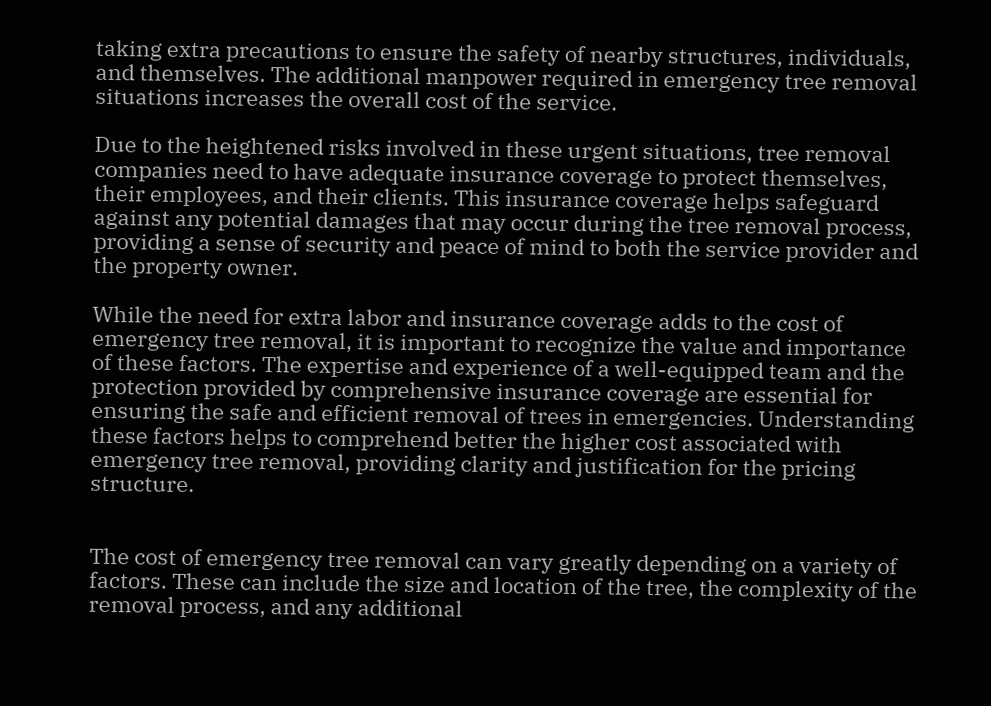taking extra precautions to ensure the safety of nearby structures, individuals, and themselves. The additional manpower required in emergency tree removal situations increases the overall cost of the service.

Due to the heightened risks involved in these urgent situations, tree removal companies need to have adequate insurance coverage to protect themselves, their employees, and their clients. This insurance coverage helps safeguard against any potential damages that may occur during the tree removal process, providing a sense of security and peace of mind to both the service provider and the property owner.

While the need for extra labor and insurance coverage adds to the cost of emergency tree removal, it is important to recognize the value and importance of these factors. The expertise and experience of a well-equipped team and the protection provided by comprehensive insurance coverage are essential for ensuring the safe and efficient removal of trees in emergencies. Understanding these factors helps to comprehend better the higher cost associated with emergency tree removal, providing clarity and justification for the pricing structure.


The cost of emergency tree removal can vary greatly depending on a variety of factors. These can include the size and location of the tree, the complexity of the removal process, and any additional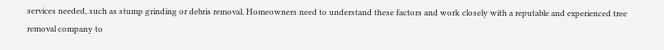services needed, such as stump grinding or debris removal. Homeowners need to understand these factors and work closely with a reputable and experienced tree removal company to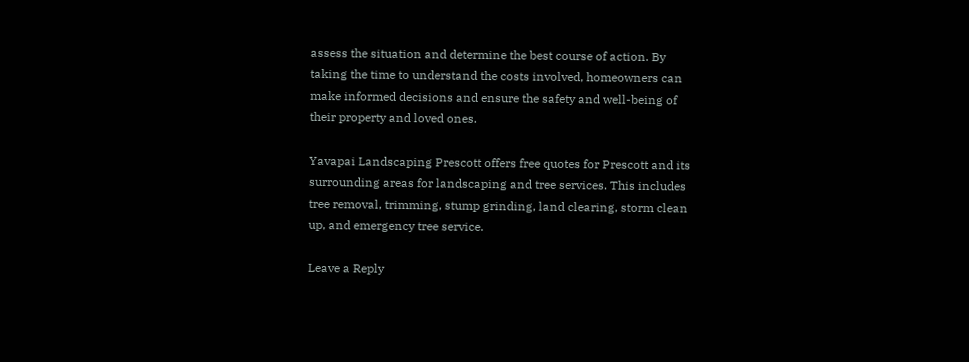assess the situation and determine the best course of action. By taking the time to understand the costs involved, homeowners can make informed decisions and ensure the safety and well-being of their property and loved ones.

Yavapai Landscaping Prescott offers free quotes for Prescott and its surrounding areas for landscaping and tree services. This includes tree removal, trimming, stump grinding, land clearing, storm clean up, and emergency tree service.

Leave a Reply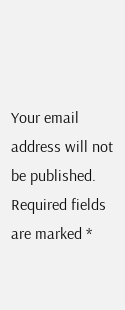Your email address will not be published. Required fields are marked *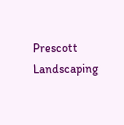Prescott Landscaping